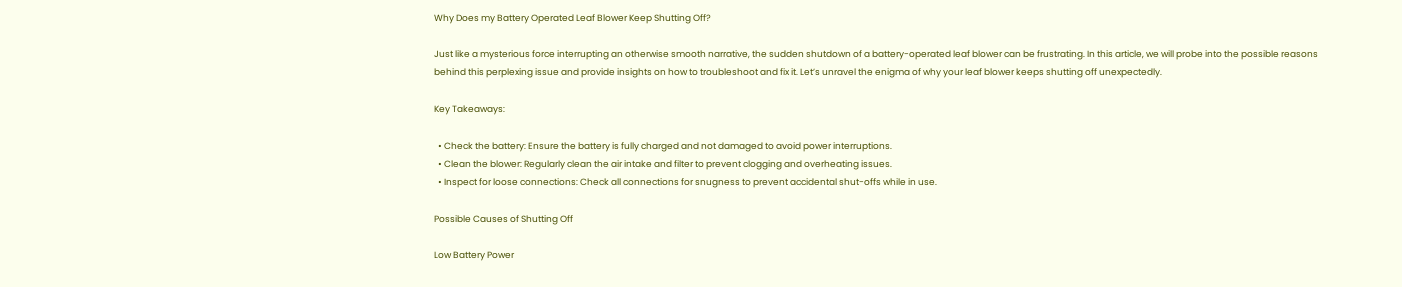Why Does my Battery Operated Leaf Blower Keep Shutting Off?

Just like a mysterious force interrupting an otherwise smooth narrative, the sudden shutdown of a battery-operated leaf blower can be frustrating. In this article, we will probe into the possible reasons behind this perplexing issue and provide insights on how to troubleshoot and fix it. Let’s unravel the enigma of why your leaf blower keeps shutting off unexpectedly.

Key Takeaways:

  • Check the battery: Ensure the battery is fully charged and not damaged to avoid power interruptions.
  • Clean the blower: Regularly clean the air intake and filter to prevent clogging and overheating issues.
  • Inspect for loose connections: Check all connections for snugness to prevent accidental shut-offs while in use.

Possible Causes of Shutting Off

Low Battery Power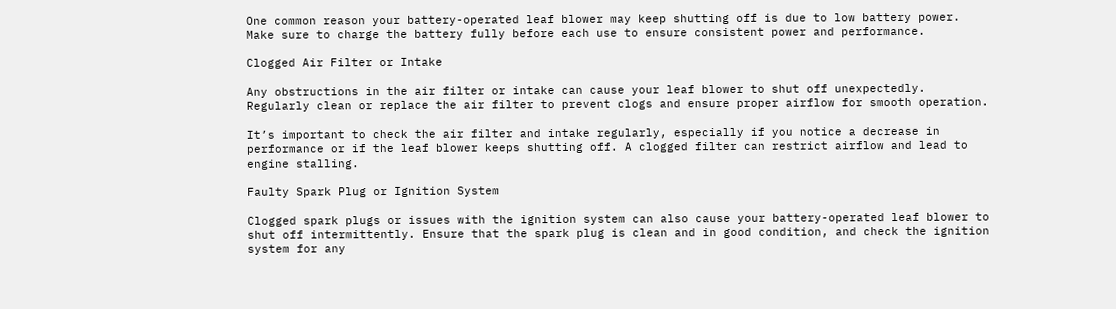One common reason your battery-operated leaf blower may keep shutting off is due to low battery power. Make sure to charge the battery fully before each use to ensure consistent power and performance.

Clogged Air Filter or Intake

Any obstructions in the air filter or intake can cause your leaf blower to shut off unexpectedly. Regularly clean or replace the air filter to prevent clogs and ensure proper airflow for smooth operation.

It’s important to check the air filter and intake regularly, especially if you notice a decrease in performance or if the leaf blower keeps shutting off. A clogged filter can restrict airflow and lead to engine stalling.

Faulty Spark Plug or Ignition System

Clogged spark plugs or issues with the ignition system can also cause your battery-operated leaf blower to shut off intermittently. Ensure that the spark plug is clean and in good condition, and check the ignition system for any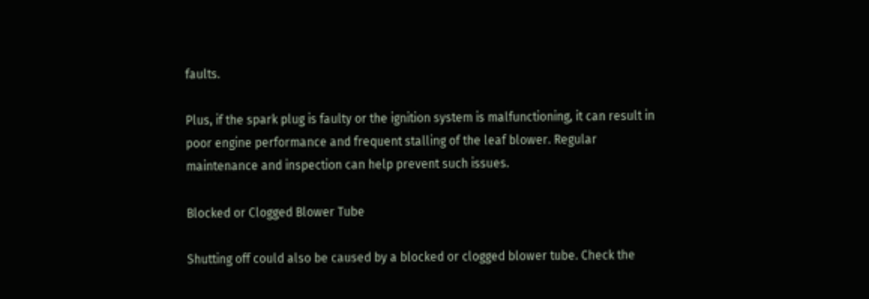faults.

Plus, if the spark plug is faulty or the ignition system is malfunctioning, it can result in poor engine performance and frequent stalling of the leaf blower. Regular maintenance and inspection can help prevent such issues.

Blocked or Clogged Blower Tube

Shutting off could also be caused by a blocked or clogged blower tube. Check the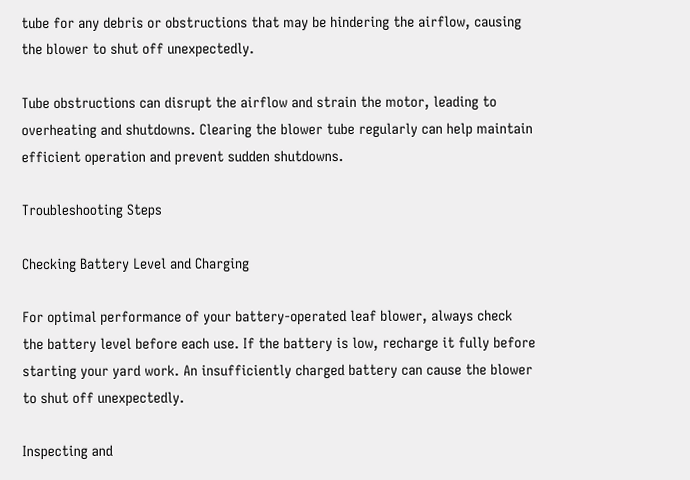tube for any debris or obstructions that may be hindering the airflow, causing the blower to shut off unexpectedly.

Tube obstructions can disrupt the airflow and strain the motor, leading to overheating and shutdowns. Clearing the blower tube regularly can help maintain efficient operation and prevent sudden shutdowns.

Troubleshooting Steps

Checking Battery Level and Charging

For optimal performance of your battery-operated leaf blower, always check the battery level before each use. If the battery is low, recharge it fully before starting your yard work. An insufficiently charged battery can cause the blower to shut off unexpectedly.

Inspecting and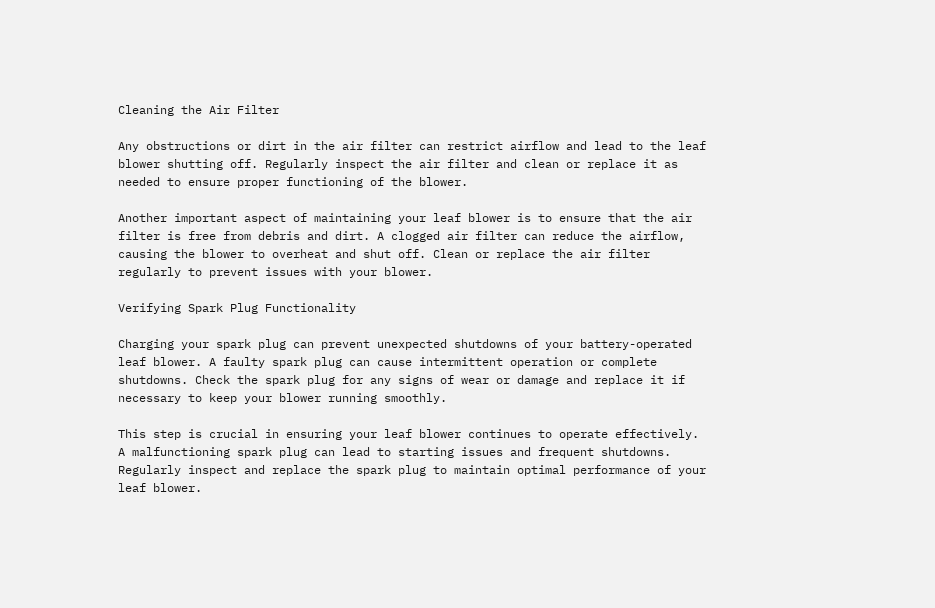Cleaning the Air Filter

Any obstructions or dirt in the air filter can restrict airflow and lead to the leaf blower shutting off. Regularly inspect the air filter and clean or replace it as needed to ensure proper functioning of the blower.

Another important aspect of maintaining your leaf blower is to ensure that the air filter is free from debris and dirt. A clogged air filter can reduce the airflow, causing the blower to overheat and shut off. Clean or replace the air filter regularly to prevent issues with your blower.

Verifying Spark Plug Functionality

Charging your spark plug can prevent unexpected shutdowns of your battery-operated leaf blower. A faulty spark plug can cause intermittent operation or complete shutdowns. Check the spark plug for any signs of wear or damage and replace it if necessary to keep your blower running smoothly.

This step is crucial in ensuring your leaf blower continues to operate effectively. A malfunctioning spark plug can lead to starting issues and frequent shutdowns. Regularly inspect and replace the spark plug to maintain optimal performance of your leaf blower.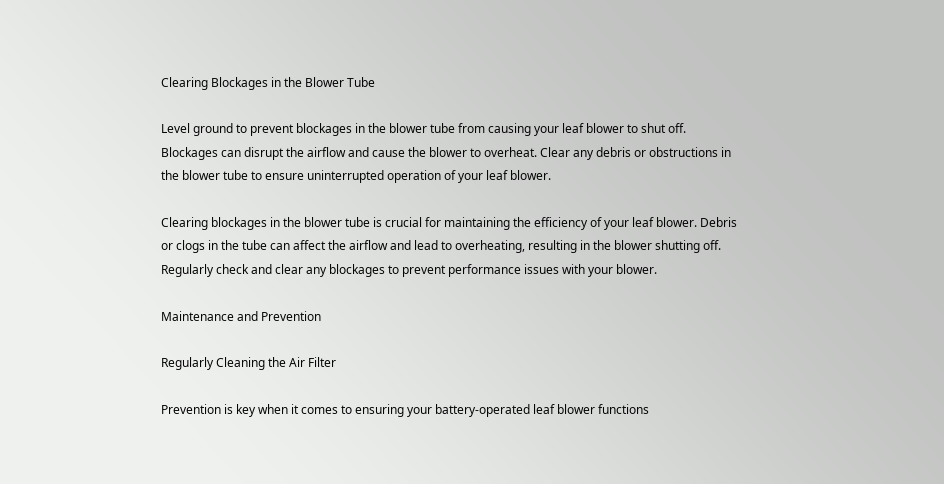Clearing Blockages in the Blower Tube

Level ground to prevent blockages in the blower tube from causing your leaf blower to shut off. Blockages can disrupt the airflow and cause the blower to overheat. Clear any debris or obstructions in the blower tube to ensure uninterrupted operation of your leaf blower.

Clearing blockages in the blower tube is crucial for maintaining the efficiency of your leaf blower. Debris or clogs in the tube can affect the airflow and lead to overheating, resulting in the blower shutting off. Regularly check and clear any blockages to prevent performance issues with your blower.

Maintenance and Prevention

Regularly Cleaning the Air Filter

Prevention is key when it comes to ensuring your battery-operated leaf blower functions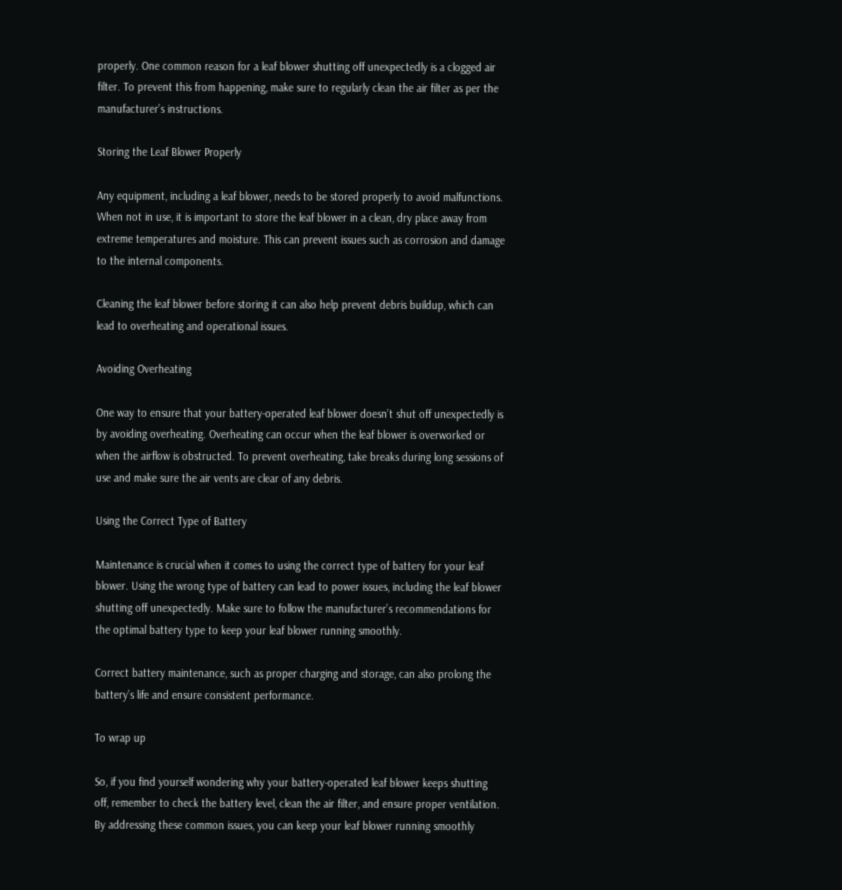properly. One common reason for a leaf blower shutting off unexpectedly is a clogged air filter. To prevent this from happening, make sure to regularly clean the air filter as per the manufacturer’s instructions.

Storing the Leaf Blower Properly

Any equipment, including a leaf blower, needs to be stored properly to avoid malfunctions. When not in use, it is important to store the leaf blower in a clean, dry place away from extreme temperatures and moisture. This can prevent issues such as corrosion and damage to the internal components.

Cleaning the leaf blower before storing it can also help prevent debris buildup, which can lead to overheating and operational issues.

Avoiding Overheating

One way to ensure that your battery-operated leaf blower doesn’t shut off unexpectedly is by avoiding overheating. Overheating can occur when the leaf blower is overworked or when the airflow is obstructed. To prevent overheating, take breaks during long sessions of use and make sure the air vents are clear of any debris.

Using the Correct Type of Battery

Maintenance is crucial when it comes to using the correct type of battery for your leaf blower. Using the wrong type of battery can lead to power issues, including the leaf blower shutting off unexpectedly. Make sure to follow the manufacturer’s recommendations for the optimal battery type to keep your leaf blower running smoothly.

Correct battery maintenance, such as proper charging and storage, can also prolong the battery’s life and ensure consistent performance.

To wrap up

So, if you find yourself wondering why your battery-operated leaf blower keeps shutting off, remember to check the battery level, clean the air filter, and ensure proper ventilation. By addressing these common issues, you can keep your leaf blower running smoothly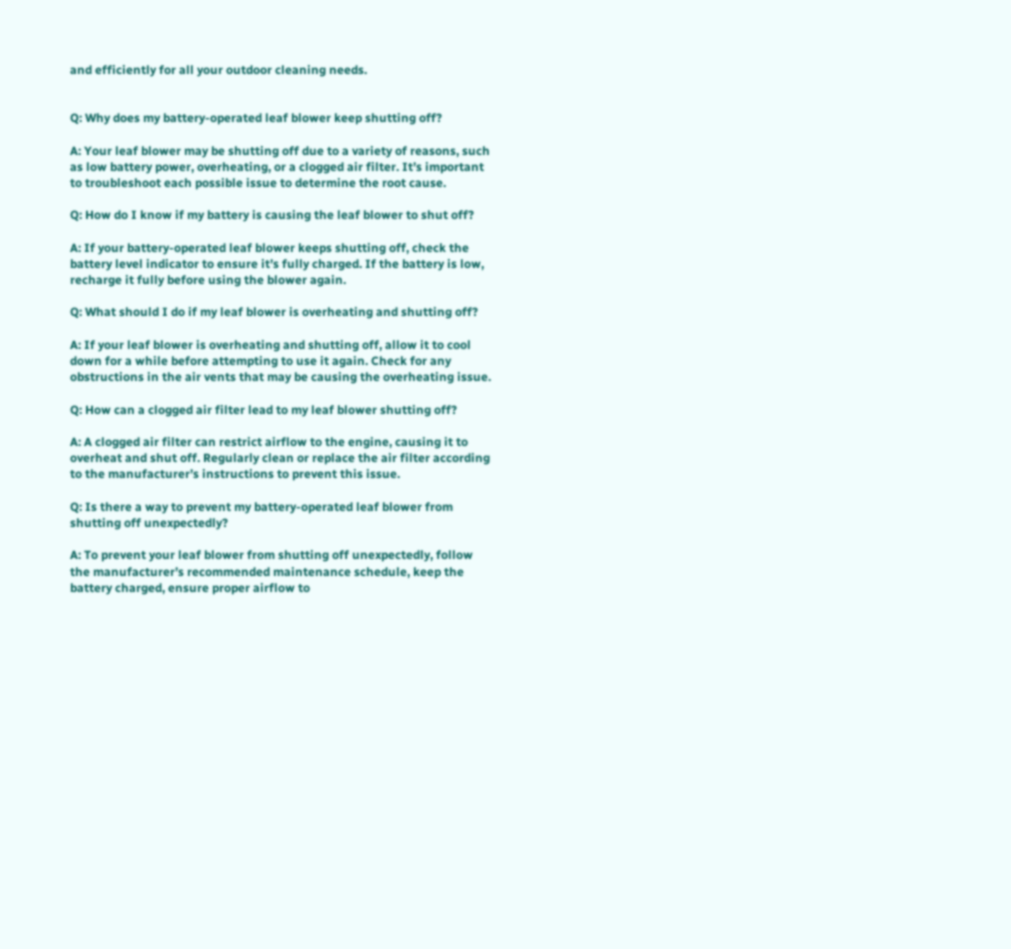and efficiently for all your outdoor cleaning needs.


Q: Why does my battery-operated leaf blower keep shutting off?

A: Your leaf blower may be shutting off due to a variety of reasons, such as low battery power, overheating, or a clogged air filter. It’s important to troubleshoot each possible issue to determine the root cause.

Q: How do I know if my battery is causing the leaf blower to shut off?

A: If your battery-operated leaf blower keeps shutting off, check the battery level indicator to ensure it’s fully charged. If the battery is low, recharge it fully before using the blower again.

Q: What should I do if my leaf blower is overheating and shutting off?

A: If your leaf blower is overheating and shutting off, allow it to cool down for a while before attempting to use it again. Check for any obstructions in the air vents that may be causing the overheating issue.

Q: How can a clogged air filter lead to my leaf blower shutting off?

A: A clogged air filter can restrict airflow to the engine, causing it to overheat and shut off. Regularly clean or replace the air filter according to the manufacturer’s instructions to prevent this issue.

Q: Is there a way to prevent my battery-operated leaf blower from shutting off unexpectedly?

A: To prevent your leaf blower from shutting off unexpectedly, follow the manufacturer’s recommended maintenance schedule, keep the battery charged, ensure proper airflow to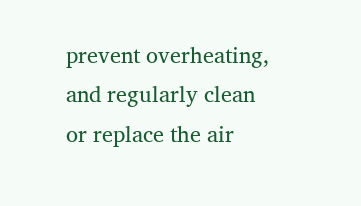prevent overheating, and regularly clean or replace the air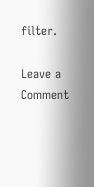filter.

Leave a Comment